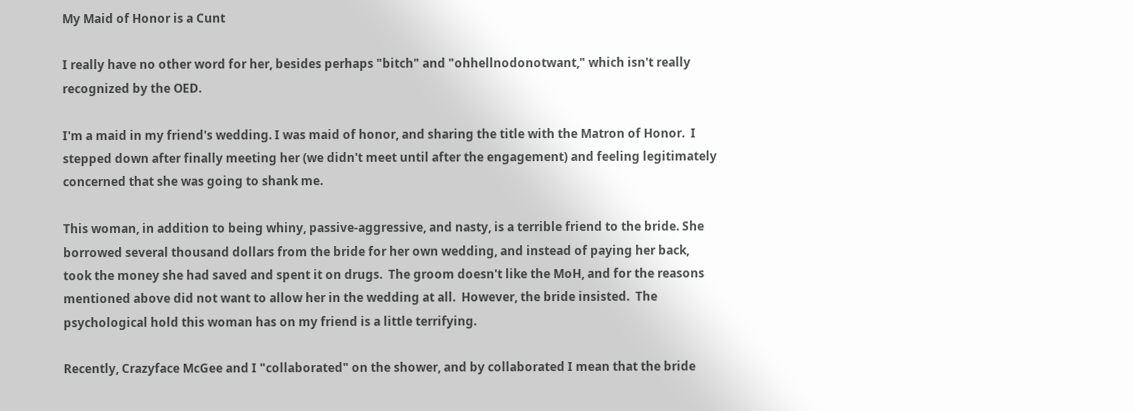My Maid of Honor is a Cunt

I really have no other word for her, besides perhaps "bitch" and "ohhellnodonotwant," which isn't really recognized by the OED.

I'm a maid in my friend's wedding. I was maid of honor, and sharing the title with the Matron of Honor.  I stepped down after finally meeting her (we didn't meet until after the engagement) and feeling legitimately concerned that she was going to shank me.

This woman, in addition to being whiny, passive-aggressive, and nasty, is a terrible friend to the bride. She borrowed several thousand dollars from the bride for her own wedding, and instead of paying her back, took the money she had saved and spent it on drugs.  The groom doesn't like the MoH, and for the reasons mentioned above did not want to allow her in the wedding at all.  However, the bride insisted.  The psychological hold this woman has on my friend is a little terrifying.

Recently, Crazyface McGee and I "collaborated" on the shower, and by collaborated I mean that the bride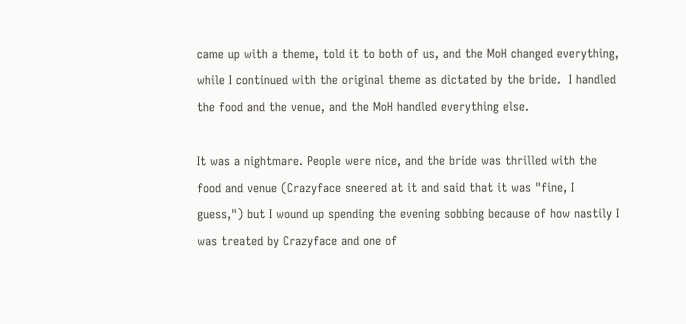came up with a theme, told it to both of us, and the MoH changed everything, while I continued with the original theme as dictated by the bride.  I handled the food and the venue, and the MoH handled everything else.

It was a nightmare. People were nice, and the bride was thrilled with the food and venue (Crazyface sneered at it and said that it was "fine, I guess,") but I wound up spending the evening sobbing because of how nastily I was treated by Crazyface and one of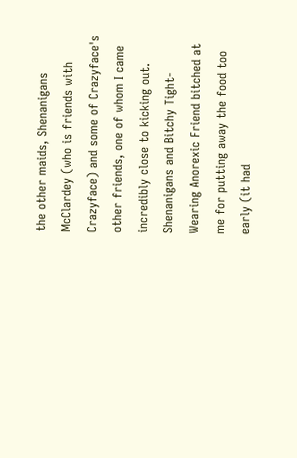the other maids, Shenanigans McClardey (who is friends with Crazyface) and some of Crazyface's other friends, one of whom I came incredibly close to kicking out.  Shenanigans and Bitchy Tight-Wearing Anorexic Friend bitched at me for putting away the food too early (it had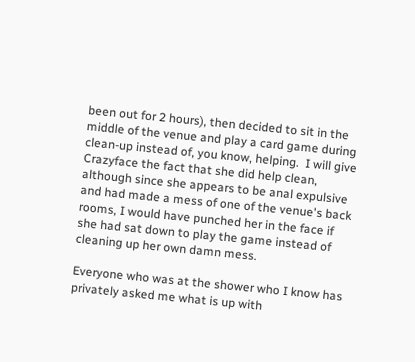been out for 2 hours), then decided to sit in the middle of the venue and play a card game during clean-up instead of, you know, helping.  I will give Crazyface the fact that she did help clean, although since she appears to be anal expulsive and had made a mess of one of the venue's back rooms, I would have punched her in the face if she had sat down to play the game instead of cleaning up her own damn mess.

Everyone who was at the shower who I know has privately asked me what is up with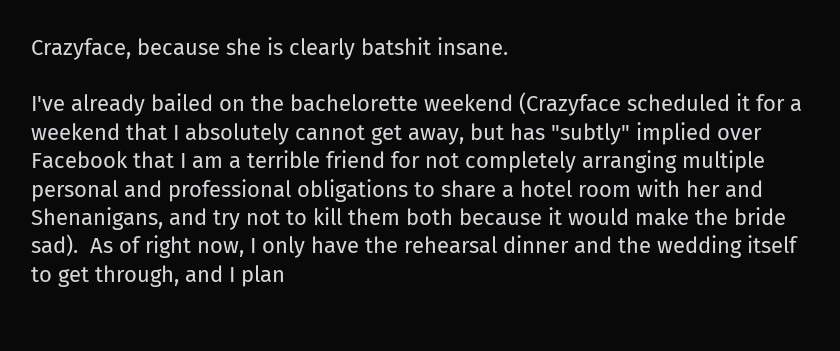Crazyface, because she is clearly batshit insane.

I've already bailed on the bachelorette weekend (Crazyface scheduled it for a weekend that I absolutely cannot get away, but has "subtly" implied over Facebook that I am a terrible friend for not completely arranging multiple personal and professional obligations to share a hotel room with her and Shenanigans, and try not to kill them both because it would make the bride sad).  As of right now, I only have the rehearsal dinner and the wedding itself to get through, and I plan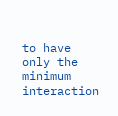to have only the minimum interaction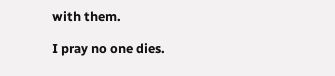with them.

I pray no one dies.